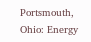Portsmouth, Ohio: Energy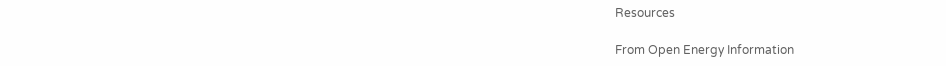Resources

From Open Energy Information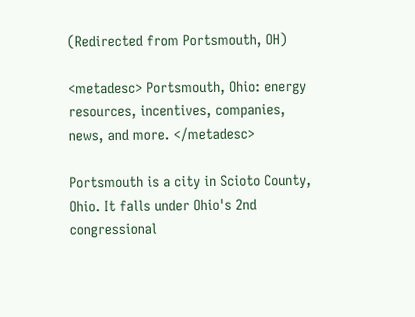(Redirected from Portsmouth, OH)

<metadesc> Portsmouth, Ohio: energy resources, incentives, companies, news, and more. </metadesc>

Portsmouth is a city in Scioto County, Ohio. It falls under Ohio's 2nd congressional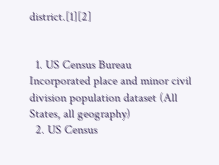district.[1][2]


  1. US Census Bureau Incorporated place and minor civil division population dataset (All States, all geography)
  2. US Census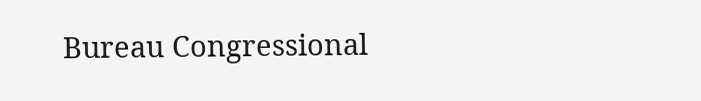Bureau Congressional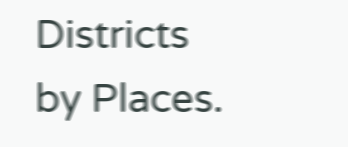Districts by Places.